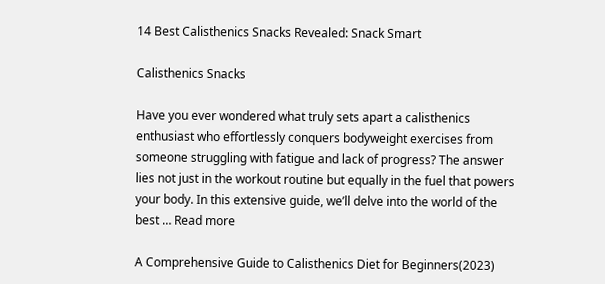14 Best Calisthenics Snacks Revealed: Snack Smart

Calisthenics Snacks

Have you ever wondered what truly sets apart a calisthenics enthusiast who effortlessly conquers bodyweight exercises from someone struggling with fatigue and lack of progress? The answer lies not just in the workout routine but equally in the fuel that powers your body. In this extensive guide, we’ll delve into the world of the best … Read more

A Comprehensive Guide to Calisthenics Diet for Beginners(2023)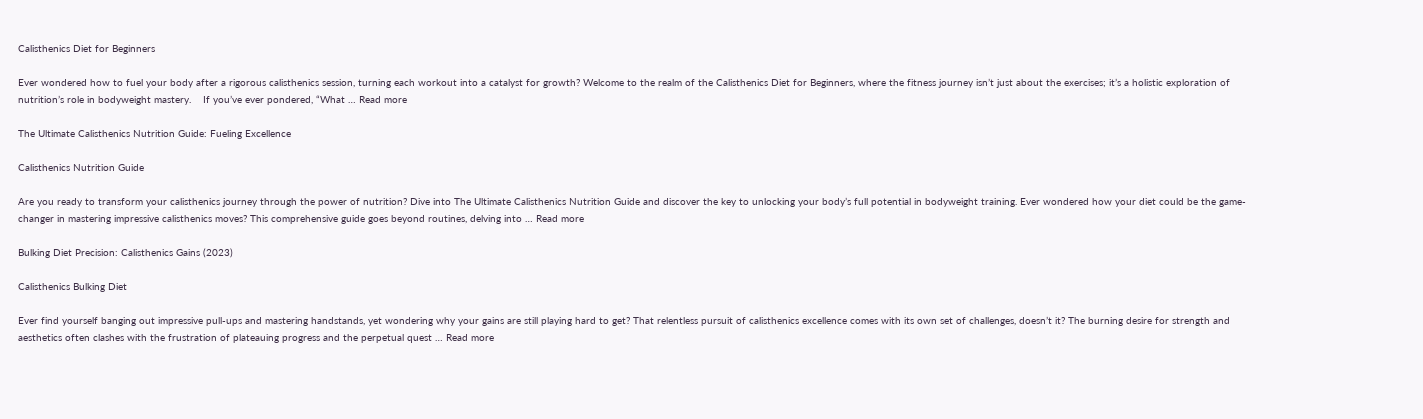Calisthenics Diet for Beginners

Ever wondered how to fuel your body after a rigorous calisthenics session, turning each workout into a catalyst for growth? Welcome to the realm of the Calisthenics Diet for Beginners, where the fitness journey isn’t just about the exercises; it’s a holistic exploration of nutrition’s role in bodyweight mastery.    If you’ve ever pondered, “What … Read more

The Ultimate Calisthenics Nutrition Guide: Fueling Excellence

Calisthenics Nutrition Guide

Are you ready to transform your calisthenics journey through the power of nutrition? Dive into The Ultimate Calisthenics Nutrition Guide and discover the key to unlocking your body’s full potential in bodyweight training. Ever wondered how your diet could be the game-changer in mastering impressive calisthenics moves? This comprehensive guide goes beyond routines, delving into … Read more

Bulking Diet Precision: Calisthenics Gains (2023)

Calisthenics Bulking Diet

Ever find yourself banging out impressive pull-ups and mastering handstands, yet wondering why your gains are still playing hard to get? That relentless pursuit of calisthenics excellence comes with its own set of challenges, doesn’t it? The burning desire for strength and aesthetics often clashes with the frustration of plateauing progress and the perpetual quest … Read more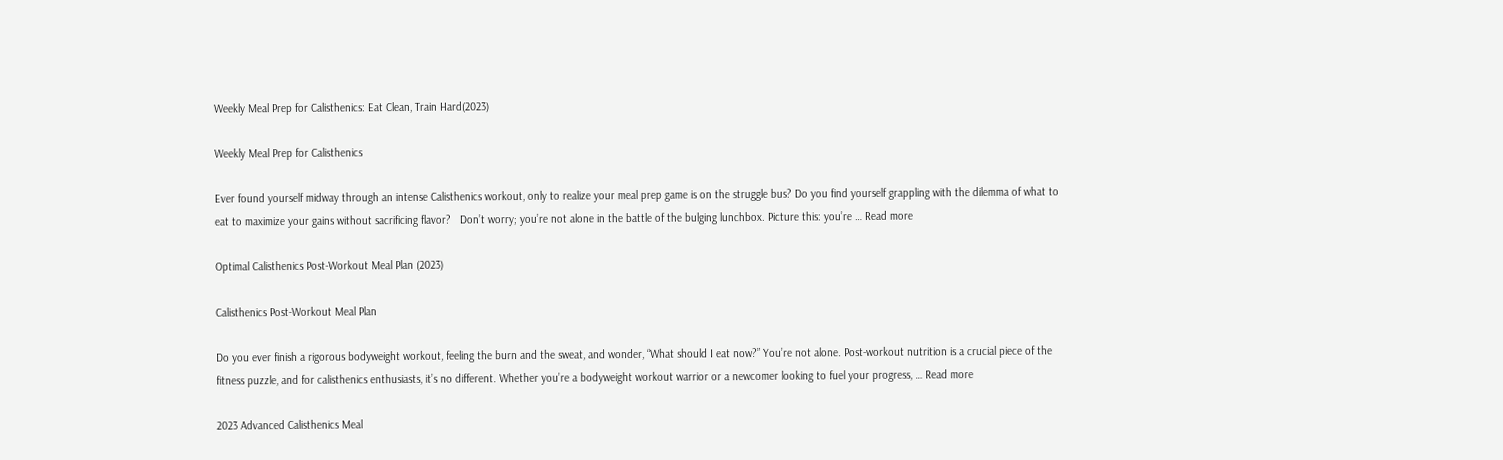Weekly Meal Prep for Calisthenics: Eat Clean, Train Hard(2023)

Weekly Meal Prep for Calisthenics

Ever found yourself midway through an intense Calisthenics workout, only to realize your meal prep game is on the struggle bus? Do you find yourself grappling with the dilemma of what to eat to maximize your gains without sacrificing flavor?   Don’t worry; you’re not alone in the battle of the bulging lunchbox. Picture this: you’re … Read more

Optimal Calisthenics Post-Workout Meal Plan (2023)

Calisthenics Post-Workout Meal Plan

Do you ever finish a rigorous bodyweight workout, feeling the burn and the sweat, and wonder, “What should I eat now?” You’re not alone. Post-workout nutrition is a crucial piece of the fitness puzzle, and for calisthenics enthusiasts, it’s no different. Whether you’re a bodyweight workout warrior or a newcomer looking to fuel your progress, … Read more

2023 Advanced Calisthenics Meal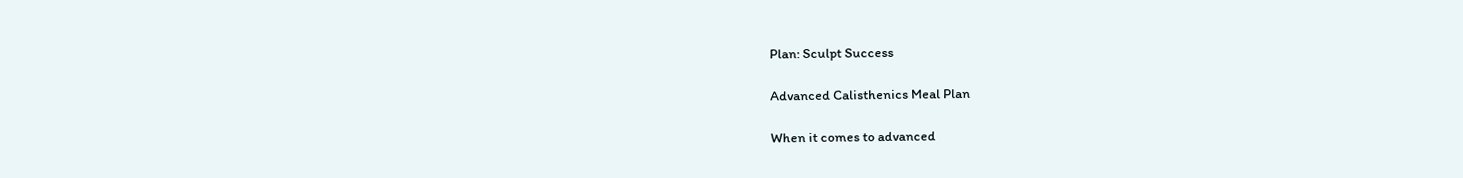Plan: Sculpt Success

Advanced Calisthenics Meal Plan

When it comes to advanced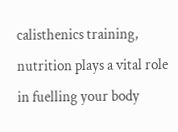calisthenics training, nutrition plays a vital role in fuelling your body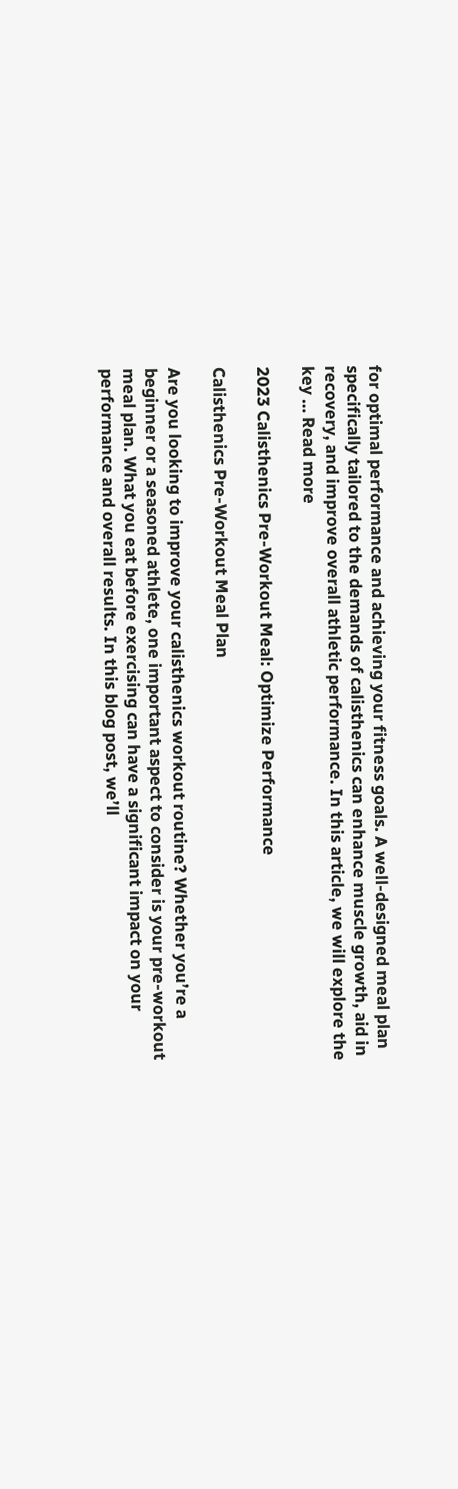for optimal performance and achieving your fitness goals. A well-designed meal plan specifically tailored to the demands of calisthenics can enhance muscle growth, aid in recovery, and improve overall athletic performance. In this article, we will explore the key … Read more

2023 Calisthenics Pre-Workout Meal: Optimize Performance

Calisthenics Pre-Workout Meal Plan

Are you looking to improve your calisthenics workout routine? Whether you’re a beginner or a seasoned athlete, one important aspect to consider is your pre-workout meal plan. What you eat before exercising can have a significant impact on your performance and overall results. In this blog post, we’ll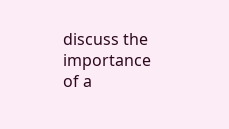discuss the importance of a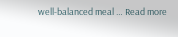well-balanced meal … Read more